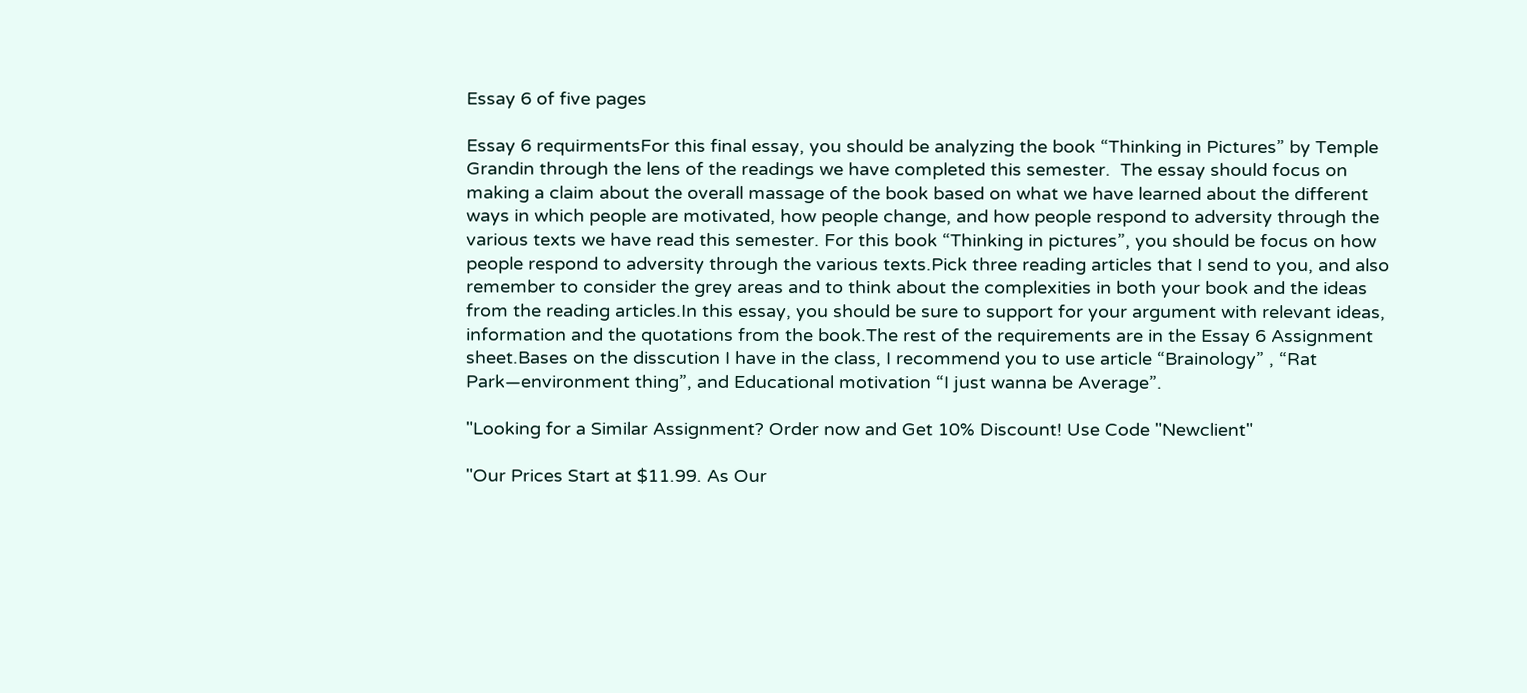Essay 6 of five pages

Essay 6 requirmentsFor this final essay, you should be analyzing the book “Thinking in Pictures” by Temple Grandin through the lens of the readings we have completed this semester.  The essay should focus on making a claim about the overall massage of the book based on what we have learned about the different ways in which people are motivated, how people change, and how people respond to adversity through the various texts we have read this semester. For this book “Thinking in pictures”, you should be focus on how people respond to adversity through the various texts.Pick three reading articles that I send to you, and also remember to consider the grey areas and to think about the complexities in both your book and the ideas from the reading articles.In this essay, you should be sure to support for your argument with relevant ideas, information and the quotations from the book.The rest of the requirements are in the Essay 6 Assignment sheet.Bases on the disscution I have in the class, I recommend you to use article “Brainology” , “Rat Park—environment thing”, and Educational motivation “I just wanna be Average”.

"Looking for a Similar Assignment? Order now and Get 10% Discount! Use Code "Newclient"

"Our Prices Start at $11.99. As Our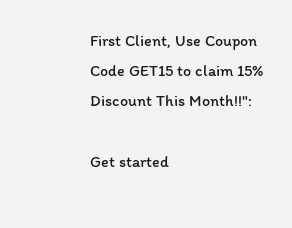First Client, Use Coupon Code GET15 to claim 15% Discount This Month!!":

Get started